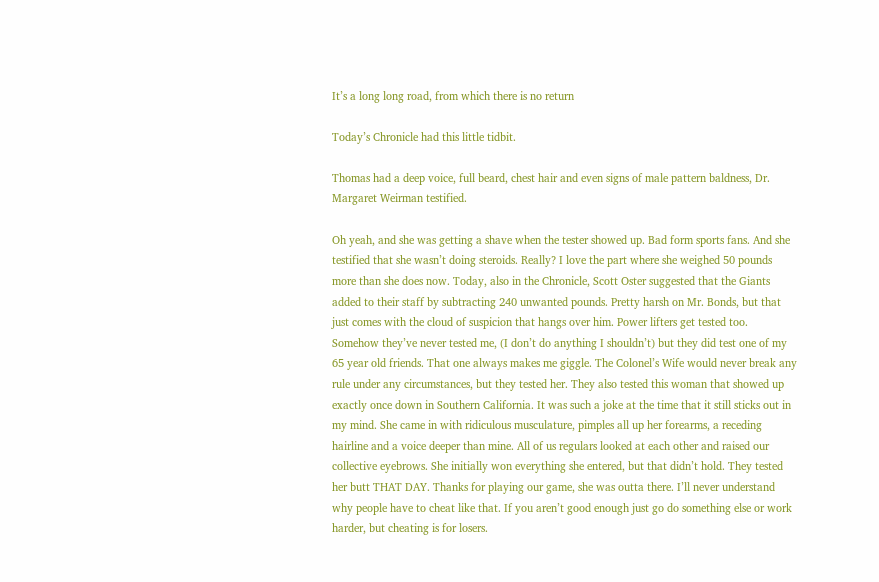It’s a long long road, from which there is no return

Today’s Chronicle had this little tidbit.

Thomas had a deep voice, full beard, chest hair and even signs of male pattern baldness, Dr. Margaret Weirman testified.

Oh yeah, and she was getting a shave when the tester showed up. Bad form sports fans. And she testified that she wasn’t doing steroids. Really? I love the part where she weighed 50 pounds more than she does now. Today, also in the Chronicle, Scott Oster suggested that the Giants added to their staff by subtracting 240 unwanted pounds. Pretty harsh on Mr. Bonds, but that just comes with the cloud of suspicion that hangs over him. Power lifters get tested too. Somehow they’ve never tested me, (I don’t do anything I shouldn’t) but they did test one of my 65 year old friends. That one always makes me giggle. The Colonel’s Wife would never break any rule under any circumstances, but they tested her. They also tested this woman that showed up exactly once down in Southern California. It was such a joke at the time that it still sticks out in my mind. She came in with ridiculous musculature, pimples all up her forearms, a receding hairline and a voice deeper than mine. All of us regulars looked at each other and raised our collective eyebrows. She initially won everything she entered, but that didn’t hold. They tested her butt THAT DAY. Thanks for playing our game, she was outta there. I’ll never understand why people have to cheat like that. If you aren’t good enough just go do something else or work harder, but cheating is for losers.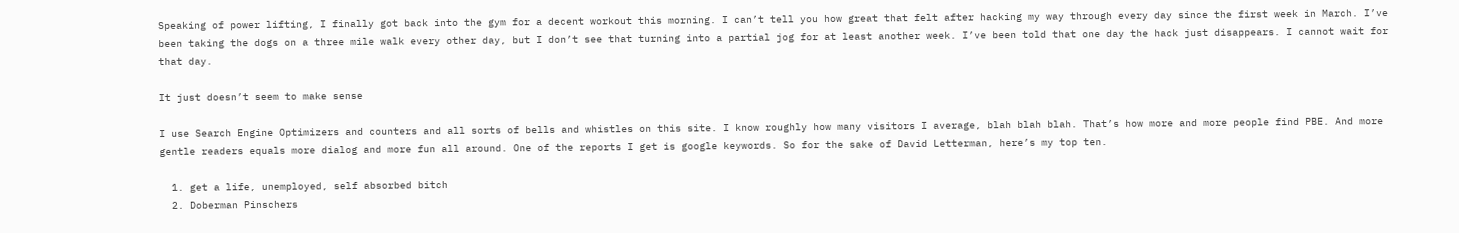Speaking of power lifting, I finally got back into the gym for a decent workout this morning. I can’t tell you how great that felt after hacking my way through every day since the first week in March. I’ve been taking the dogs on a three mile walk every other day, but I don’t see that turning into a partial jog for at least another week. I’ve been told that one day the hack just disappears. I cannot wait for that day.

It just doesn’t seem to make sense

I use Search Engine Optimizers and counters and all sorts of bells and whistles on this site. I know roughly how many visitors I average, blah blah blah. That’s how more and more people find PBE. And more gentle readers equals more dialog and more fun all around. One of the reports I get is google keywords. So for the sake of David Letterman, here’s my top ten.

  1. get a life, unemployed, self absorbed bitch
  2. Doberman Pinschers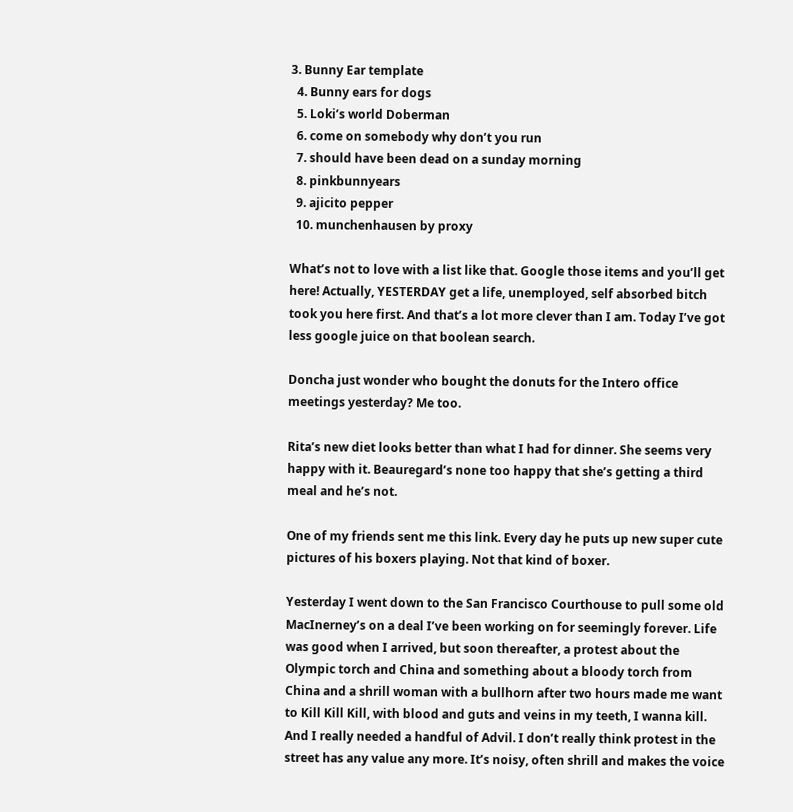3. Bunny Ear template
  4. Bunny ears for dogs
  5. Loki’s world Doberman
  6. come on somebody why don’t you run
  7. should have been dead on a sunday morning
  8. pinkbunnyears
  9. ajicito pepper
  10. munchenhausen by proxy

What’s not to love with a list like that. Google those items and you’ll get here! Actually, YESTERDAY get a life, unemployed, self absorbed bitch took you here first. And that’s a lot more clever than I am. Today I’ve got less google juice on that boolean search.

Doncha just wonder who bought the donuts for the Intero office meetings yesterday? Me too.

Rita’s new diet looks better than what I had for dinner. She seems very happy with it. Beauregard’s none too happy that she’s getting a third meal and he’s not.

One of my friends sent me this link. Every day he puts up new super cute pictures of his boxers playing. Not that kind of boxer.

Yesterday I went down to the San Francisco Courthouse to pull some old MacInerney’s on a deal I’ve been working on for seemingly forever. Life was good when I arrived, but soon thereafter, a protest about the Olympic torch and China and something about a bloody torch from China and a shrill woman with a bullhorn after two hours made me want to Kill Kill Kill, with blood and guts and veins in my teeth, I wanna kill. And I really needed a handful of Advil. I don’t really think protest in the street has any value any more. It’s noisy, often shrill and makes the voice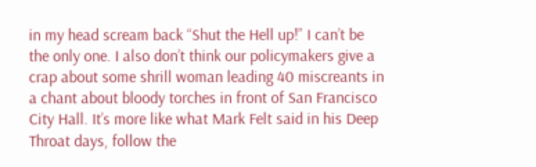in my head scream back “Shut the Hell up!” I can’t be the only one. I also don’t think our policymakers give a crap about some shrill woman leading 40 miscreants in a chant about bloody torches in front of San Francisco City Hall. It’s more like what Mark Felt said in his Deep Throat days, follow the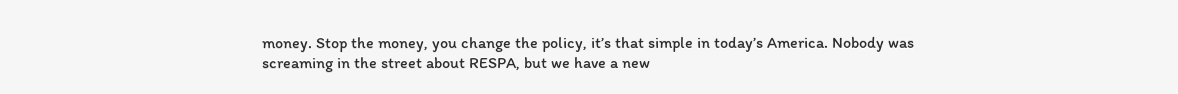money. Stop the money, you change the policy, it’s that simple in today’s America. Nobody was screaming in the street about RESPA, but we have a new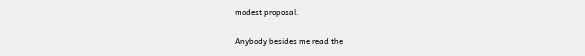modest proposal.

Anybody besides me read the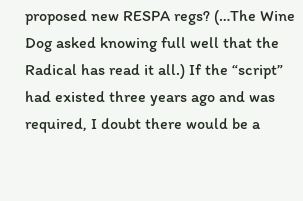proposed new RESPA regs? (…The Wine Dog asked knowing full well that the Radical has read it all.) If the “script” had existed three years ago and was required, I doubt there would be a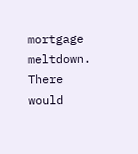mortgage meltdown. There would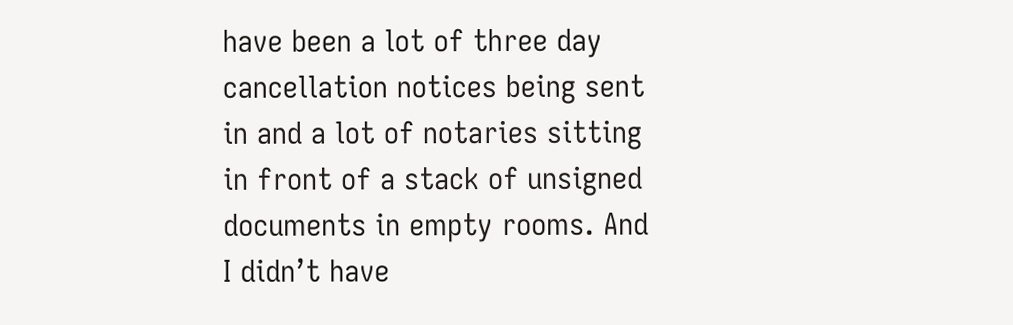have been a lot of three day cancellation notices being sent in and a lot of notaries sitting in front of a stack of unsigned documents in empty rooms. And I didn’t have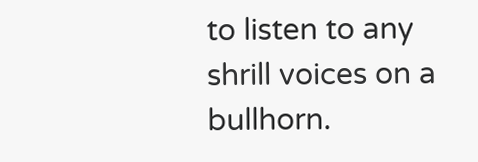to listen to any shrill voices on a bullhorn.